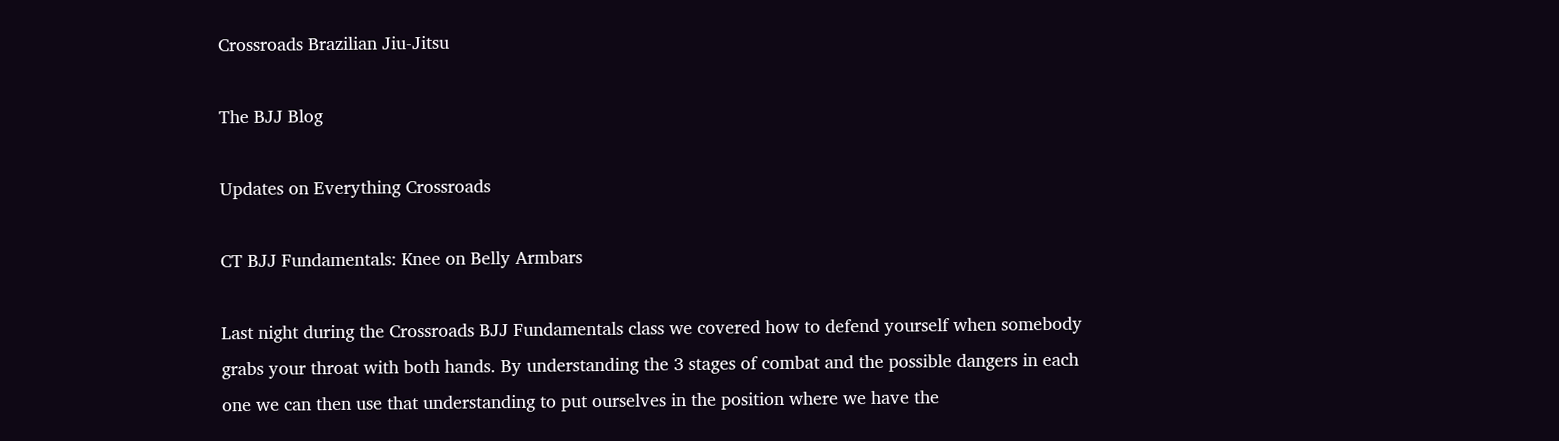Crossroads Brazilian Jiu-Jitsu

The BJJ Blog

Updates on Everything Crossroads

CT BJJ Fundamentals: Knee on Belly Armbars

Last night during the Crossroads BJJ Fundamentals class we covered how to defend yourself when somebody grabs your throat with both hands. By understanding the 3 stages of combat and the possible dangers in each one we can then use that understanding to put ourselves in the position where we have the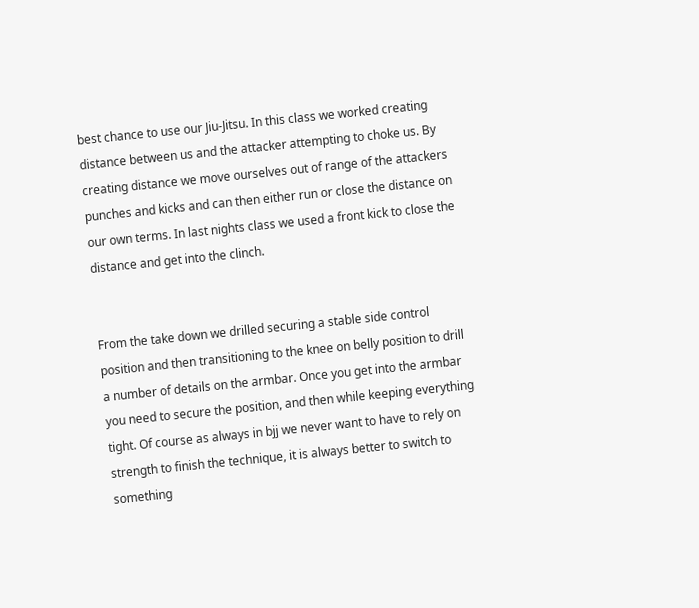best chance to use our Jiu-Jitsu. In this class we worked creating distance between us and the attacker attempting to choke us. By creating distance we move ourselves out of range of the attackers punches and kicks and can then either run or close the distance on our own terms. In last nights class we used a front kick to close the distance and get into the clinch.


From the take down we drilled securing a stable side control position and then transitioning to the knee on belly position to drill a number of details on the armbar. Once you get into the armbar you need to secure the position, and then while keeping everything tight. Of course as always in bjj we never want to have to rely on strength to finish the technique, it is always better to switch to something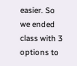easier. So we ended class with 3 options to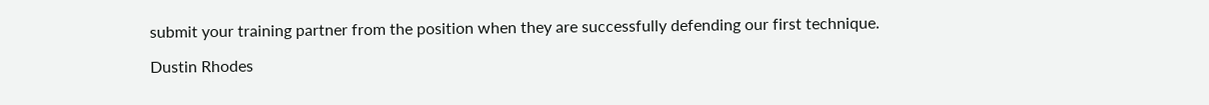submit your training partner from the position when they are successfully defending our first technique.

Dustin Rhodes